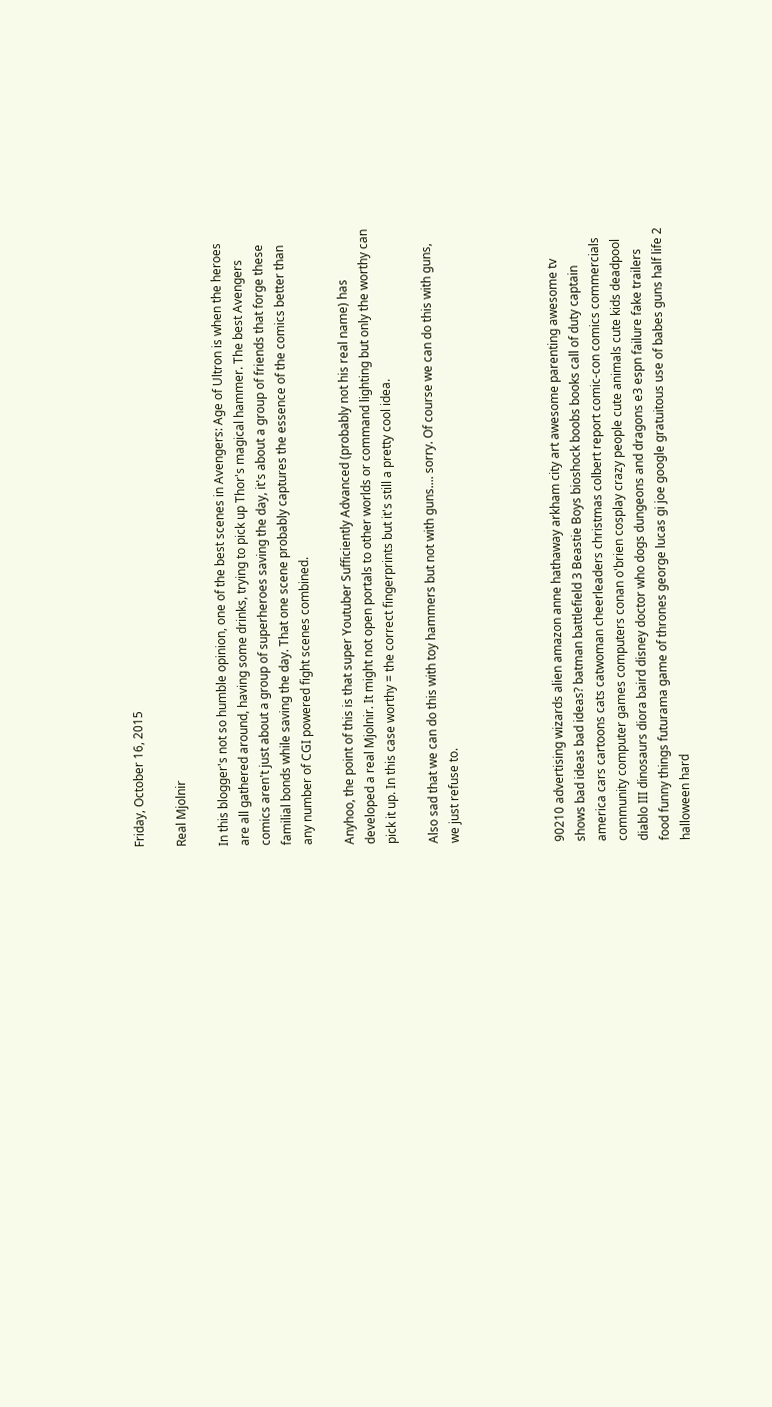Friday, October 16, 2015

Real Mjolnir

In this blogger's not so humble opinion, one of the best scenes in Avengers: Age of Ultron is when the heroes are all gathered around, having some drinks, trying to pick up Thor's magical hammer. The best Avengers comics aren't just about a group of superheroes saving the day, it's about a group of friends that forge these familial bonds while saving the day. That one scene probably captures the essence of the comics better than any number of CGI powered fight scenes combined.

Anyhoo, the point of this is that super Youtuber Sufficiently Advanced (probably not his real name) has developed a real Mjolnir. It might not open portals to other worlds or command lighting but only the worthy can pick it up. In this case worthy = the correct fingerprints but it's still a pretty cool idea.

Also sad that we can do this with toy hammers but not with guns.... sorry. Of course we can do this with guns, we just refuse to.




90210 advertising wizards alien amazon anne hathaway arkham city art awesome parenting awesome tv shows bad ideas bad ideas? batman battlefield 3 Beastie Boys bioshock boobs books call of duty captain america cars cartoons cats catwoman cheerleaders christmas colbert report comic-con comics commercials community computer games computers conan o'brien cosplay crazy people cute animals cute kids deadpool diablo III dinosaurs diora baird disney doctor who dogs dungeons and dragons e3 espn failure fake trailers food funny things futurama game of thrones george lucas gi joe google gratuitous use of babes guns half life 2 halloween hard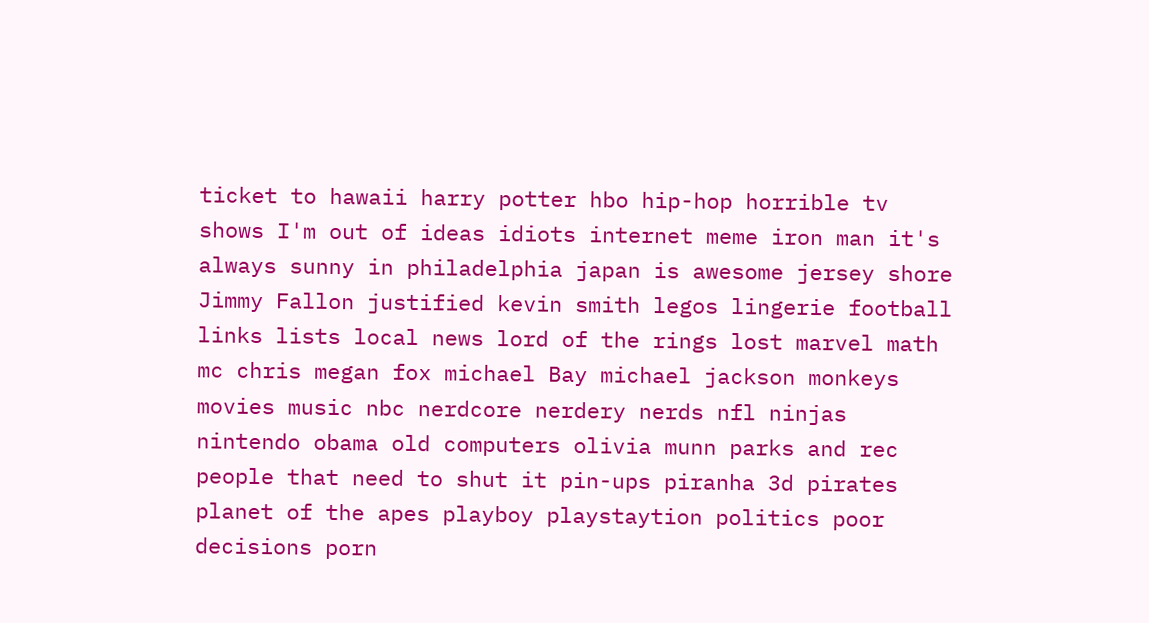ticket to hawaii harry potter hbo hip-hop horrible tv shows I'm out of ideas idiots internet meme iron man it's always sunny in philadelphia japan is awesome jersey shore Jimmy Fallon justified kevin smith legos lingerie football links lists local news lord of the rings lost marvel math mc chris megan fox michael Bay michael jackson monkeys movies music nbc nerdcore nerdery nerds nfl ninjas nintendo obama old computers olivia munn parks and rec people that need to shut it pin-ups piranha 3d pirates planet of the apes playboy playstaytion politics poor decisions porn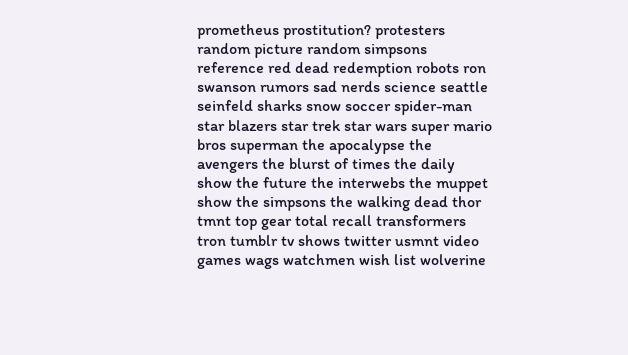prometheus prostitution? protesters random picture random simpsons reference red dead redemption robots ron swanson rumors sad nerds science seattle seinfeld sharks snow soccer spider-man star blazers star trek star wars super mario bros superman the apocalypse the avengers the blurst of times the daily show the future the interwebs the muppet show the simpsons the walking dead thor tmnt top gear total recall transformers tron tumblr tv shows twitter usmnt video games wags watchmen wish list wolverine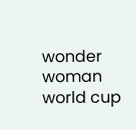wonder woman world cup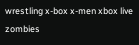wrestling x-box x-men xbox live zombies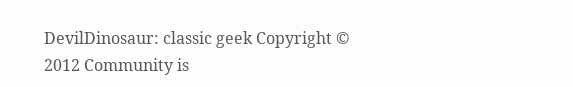DevilDinosaur: classic geek Copyright © 2012 Community is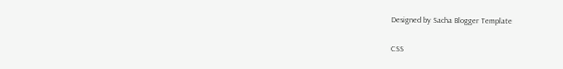Designed by Sacha Blogger Template

CSS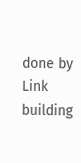done by Link building